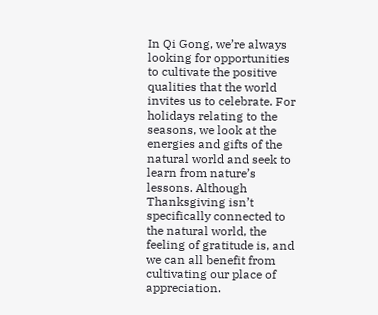In Qi Gong, we’re always looking for opportunities to cultivate the positive qualities that the world invites us to celebrate. For holidays relating to the seasons, we look at the energies and gifts of the natural world and seek to learn from nature’s lessons. Although Thanksgiving isn’t specifically connected to the natural world, the feeling of gratitude is, and we can all benefit from cultivating our place of appreciation.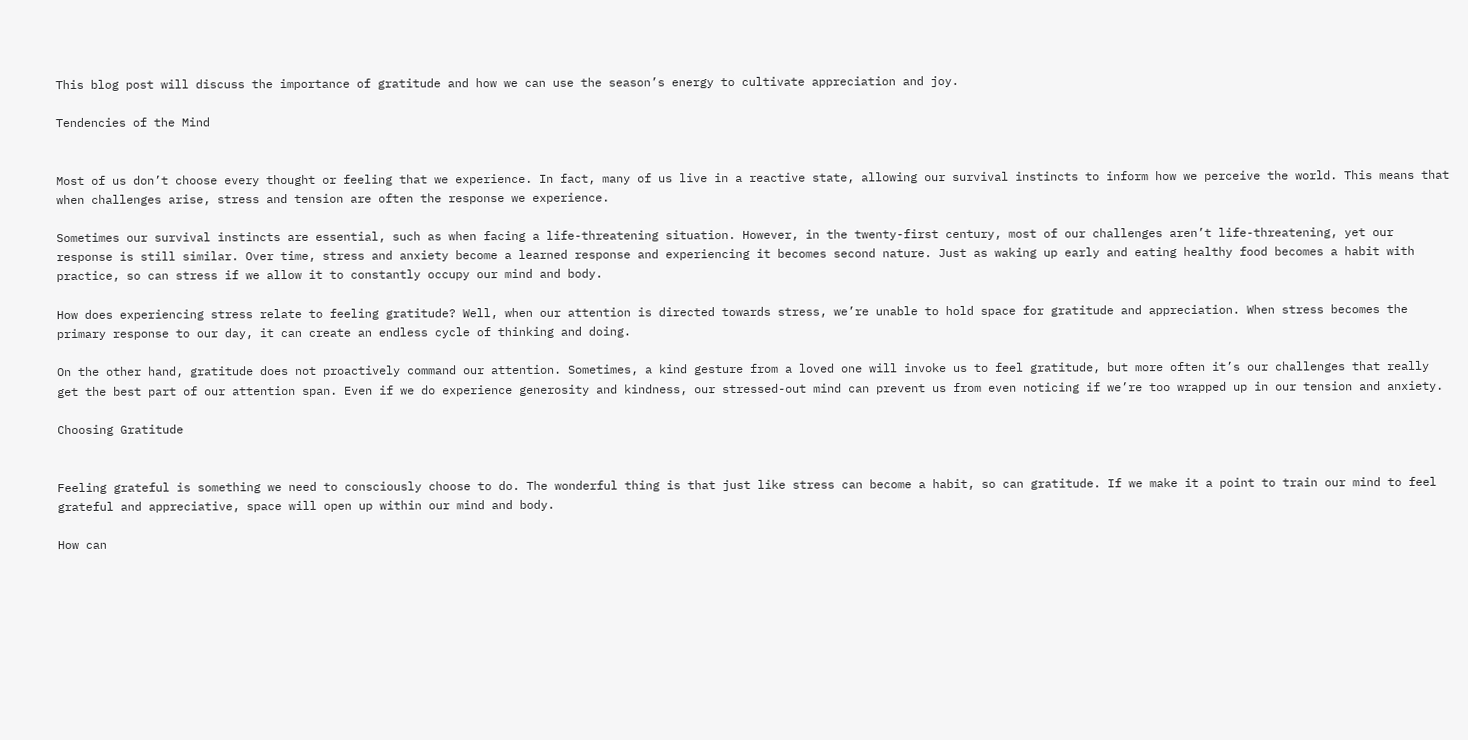This blog post will discuss the importance of gratitude and how we can use the season’s energy to cultivate appreciation and joy.

Tendencies of the Mind


Most of us don’t choose every thought or feeling that we experience. In fact, many of us live in a reactive state, allowing our survival instincts to inform how we perceive the world. This means that when challenges arise, stress and tension are often the response we experience.

Sometimes our survival instincts are essential, such as when facing a life-threatening situation. However, in the twenty-first century, most of our challenges aren’t life-threatening, yet our response is still similar. Over time, stress and anxiety become a learned response and experiencing it becomes second nature. Just as waking up early and eating healthy food becomes a habit with practice, so can stress if we allow it to constantly occupy our mind and body.

How does experiencing stress relate to feeling gratitude? Well, when our attention is directed towards stress, we’re unable to hold space for gratitude and appreciation. When stress becomes the primary response to our day, it can create an endless cycle of thinking and doing.

On the other hand, gratitude does not proactively command our attention. Sometimes, a kind gesture from a loved one will invoke us to feel gratitude, but more often it’s our challenges that really get the best part of our attention span. Even if we do experience generosity and kindness, our stressed-out mind can prevent us from even noticing if we’re too wrapped up in our tension and anxiety.

Choosing Gratitude


Feeling grateful is something we need to consciously choose to do. The wonderful thing is that just like stress can become a habit, so can gratitude. If we make it a point to train our mind to feel grateful and appreciative, space will open up within our mind and body.

How can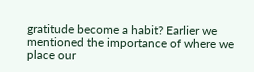gratitude become a habit? Earlier we mentioned the importance of where we place our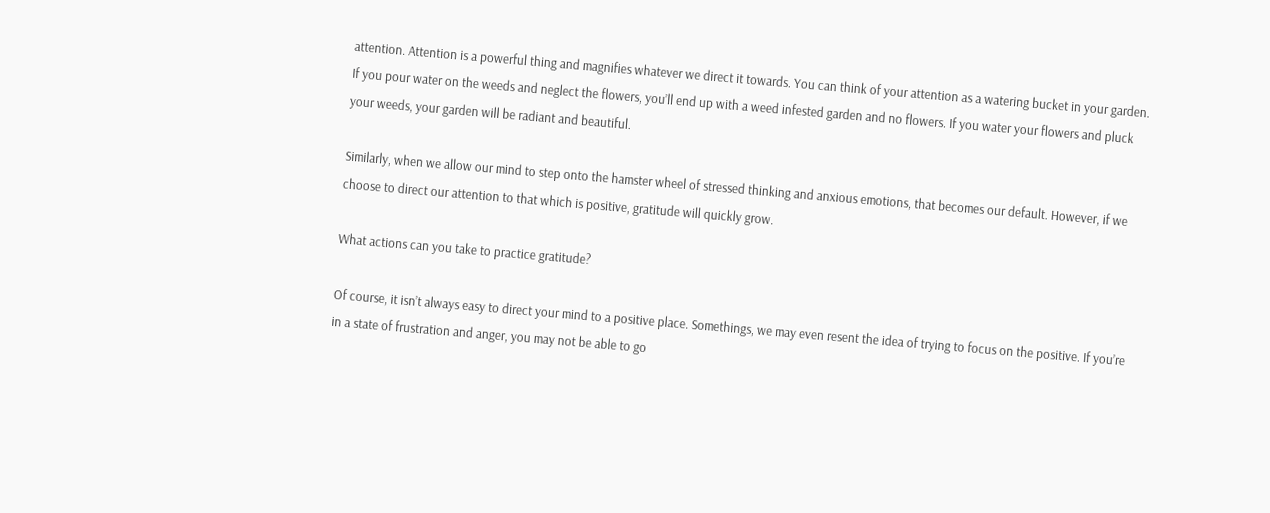attention. Attention is a powerful thing and magnifies whatever we direct it towards. You can think of your attention as a watering bucket in your garden. If you pour water on the weeds and neglect the flowers, you’ll end up with a weed infested garden and no flowers. If you water your flowers and pluck your weeds, your garden will be radiant and beautiful.

Similarly, when we allow our mind to step onto the hamster wheel of stressed thinking and anxious emotions, that becomes our default. However, if we choose to direct our attention to that which is positive, gratitude will quickly grow.

What actions can you take to practice gratitude?

Of course, it isn’t always easy to direct your mind to a positive place. Somethings, we may even resent the idea of trying to focus on the positive. If you’re in a state of frustration and anger, you may not be able to go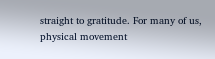straight to gratitude. For many of us, physical movement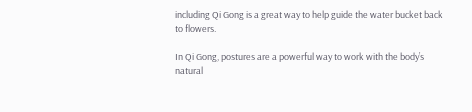including Qi Gong is a great way to help guide the water bucket back to flowers.

In Qi Gong, postures are a powerful way to work with the body’s natural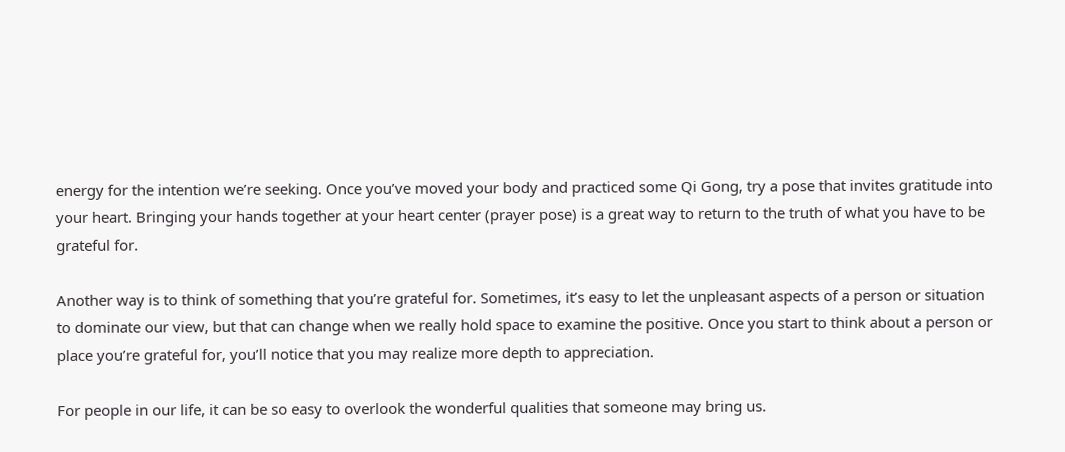energy for the intention we’re seeking. Once you’ve moved your body and practiced some Qi Gong, try a pose that invites gratitude into your heart. Bringing your hands together at your heart center (prayer pose) is a great way to return to the truth of what you have to be grateful for.

Another way is to think of something that you’re grateful for. Sometimes, it’s easy to let the unpleasant aspects of a person or situation to dominate our view, but that can change when we really hold space to examine the positive. Once you start to think about a person or place you’re grateful for, you’ll notice that you may realize more depth to appreciation.

For people in our life, it can be so easy to overlook the wonderful qualities that someone may bring us.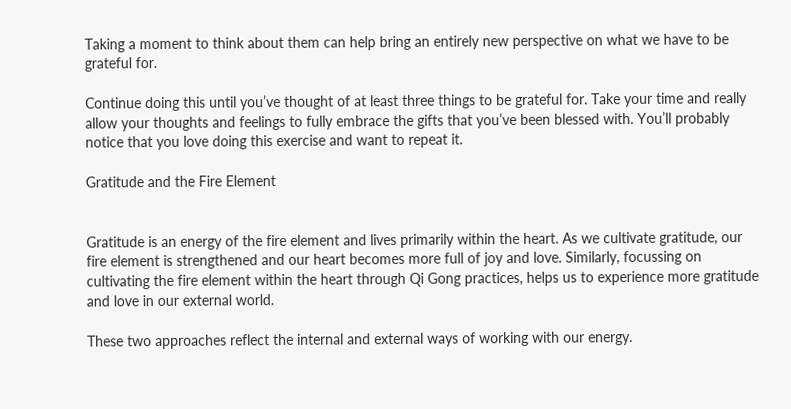Taking a moment to think about them can help bring an entirely new perspective on what we have to be grateful for.

Continue doing this until you’ve thought of at least three things to be grateful for. Take your time and really allow your thoughts and feelings to fully embrace the gifts that you’ve been blessed with. You’ll probably notice that you love doing this exercise and want to repeat it.

Gratitude and the Fire Element


Gratitude is an energy of the fire element and lives primarily within the heart. As we cultivate gratitude, our fire element is strengthened and our heart becomes more full of joy and love. Similarly, focussing on cultivating the fire element within the heart through Qi Gong practices, helps us to experience more gratitude and love in our external world.

These two approaches reflect the internal and external ways of working with our energy.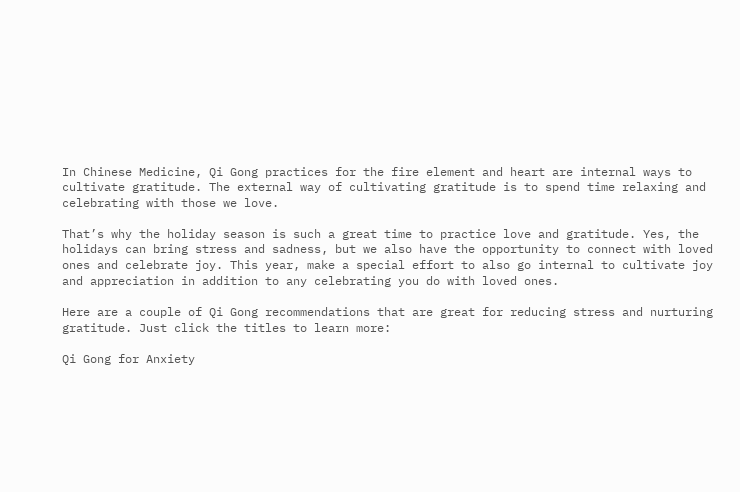In Chinese Medicine, Qi Gong practices for the fire element and heart are internal ways to cultivate gratitude. The external way of cultivating gratitude is to spend time relaxing and celebrating with those we love.

That’s why the holiday season is such a great time to practice love and gratitude. Yes, the holidays can bring stress and sadness, but we also have the opportunity to connect with loved ones and celebrate joy. This year, make a special effort to also go internal to cultivate joy and appreciation in addition to any celebrating you do with loved ones.

Here are a couple of Qi Gong recommendations that are great for reducing stress and nurturing gratitude. Just click the titles to learn more:

Qi Gong for Anxiety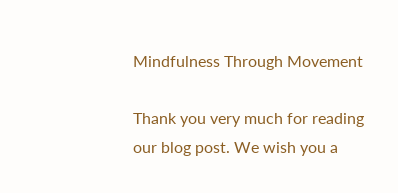Mindfulness Through Movement

Thank you very much for reading our blog post. We wish you a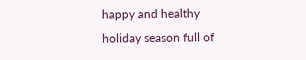happy and healthy holiday season full of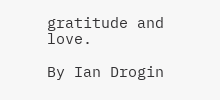gratitude and love.

By Ian Drogin